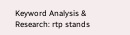Keyword Analysis & Research: rtp stands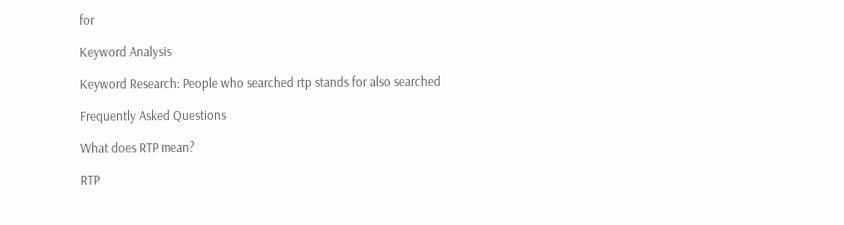for

Keyword Analysis

Keyword Research: People who searched rtp stands for also searched

Frequently Asked Questions

What does RTP mean?

RTP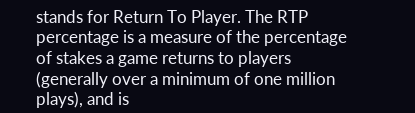stands for Return To Player. The RTP percentage is a measure of the percentage of stakes a game returns to players (generally over a minimum of one million plays), and is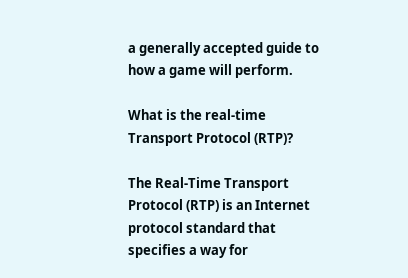a generally accepted guide to how a game will perform.

What is the real-time Transport Protocol (RTP)?

The Real-Time Transport Protocol (RTP) is an Internet protocol standard that specifies a way for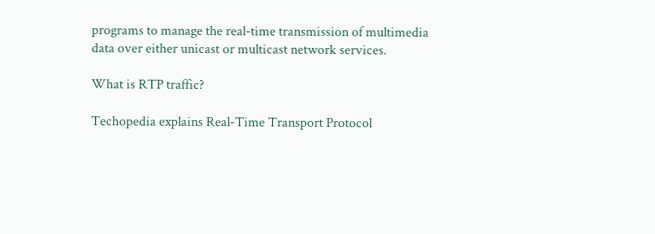programs to manage the real-time transmission of multimedia data over either unicast or multicast network services.

What is RTP traffic?

Techopedia explains Real-Time Transport Protocol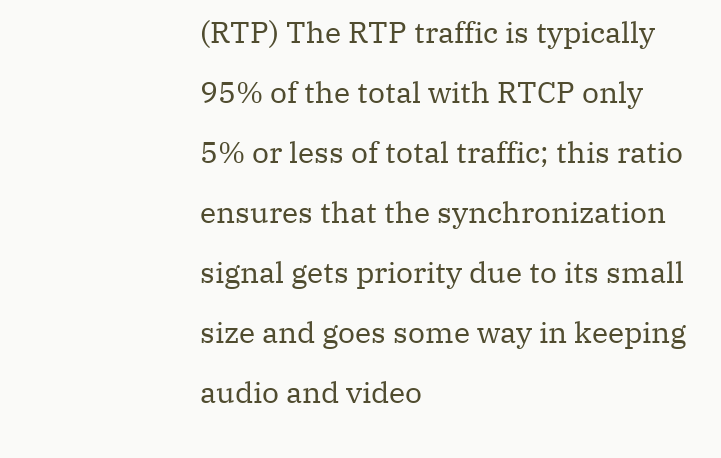(RTP) The RTP traffic is typically 95% of the total with RTCP only 5% or less of total traffic; this ratio ensures that the synchronization signal gets priority due to its small size and goes some way in keeping audio and video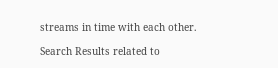streams in time with each other.

Search Results related to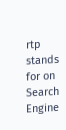rtp stands for on Search Engine